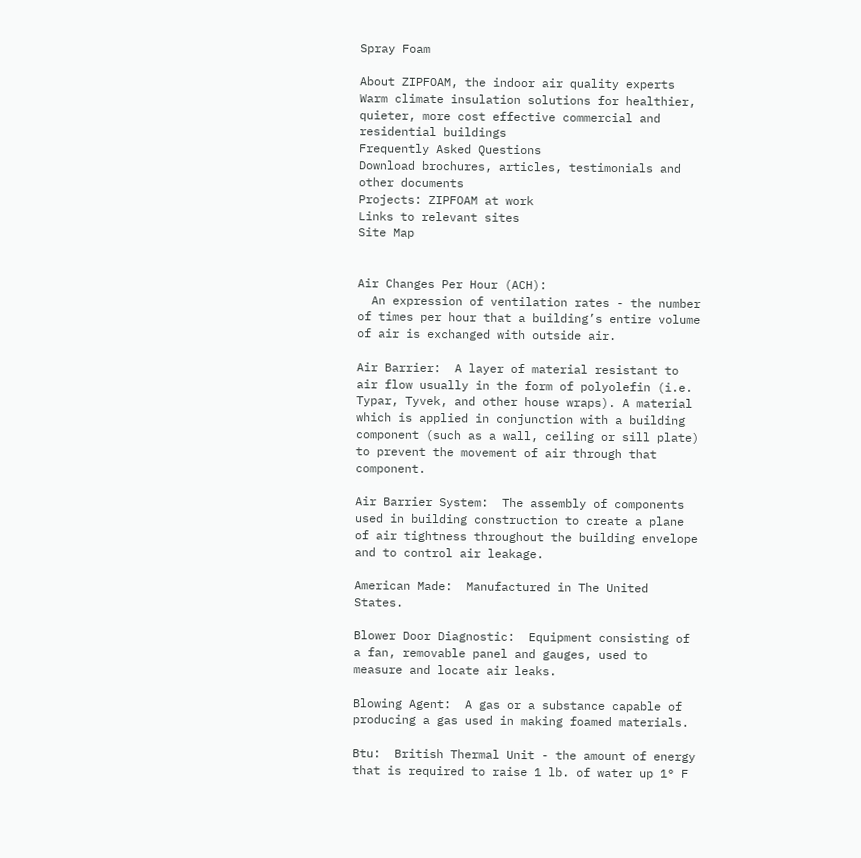Spray Foam

About ZIPFOAM, the indoor air quality experts
Warm climate insulation solutions for healthier, quieter, more cost effective commercial and residential buildings
Frequently Asked Questions
Download brochures, articles, testimonials and other documents
Projects: ZIPFOAM at work
Links to relevant sites
Site Map


Air Changes Per Hour (ACH):
  An expression of ventilation rates - the number of times per hour that a building’s entire volume of air is exchanged with outside air.

Air Barrier:  A layer of material resistant to air flow usually in the form of polyolefin (i.e. Typar, Tyvek, and other house wraps). A material which is applied in conjunction with a building component (such as a wall, ceiling or sill plate) to prevent the movement of air through that component.

Air Barrier System:  The assembly of components used in building construction to create a plane of air tightness throughout the building envelope and to control air leakage.

American Made:  Manufactured in The United States.

Blower Door Diagnostic:  Equipment consisting of a fan, removable panel and gauges, used to measure and locate air leaks.

Blowing Agent:  A gas or a substance capable of producing a gas used in making foamed materials.

Btu:  British Thermal Unit - the amount of energy that is required to raise 1 lb. of water up 1° F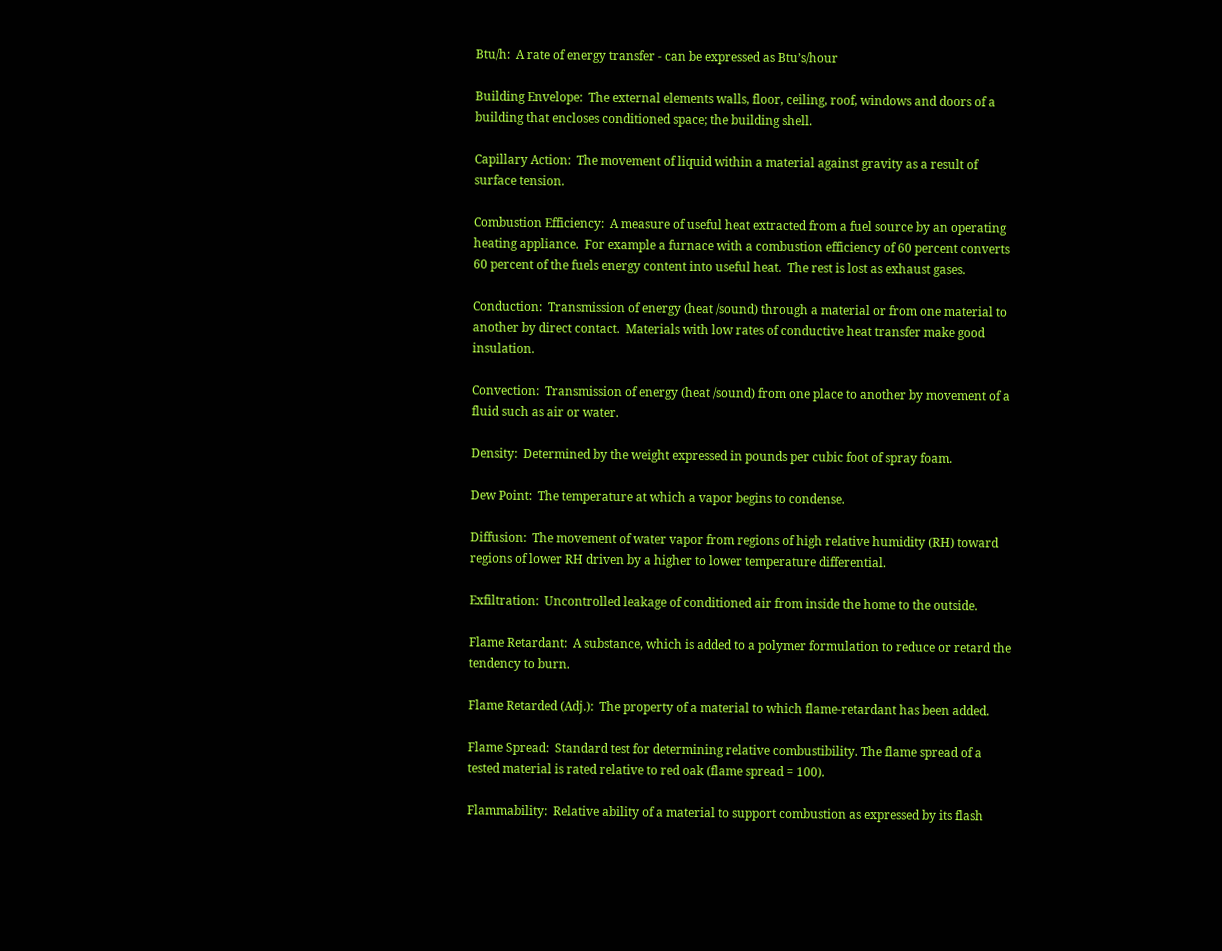Btu/h:  A rate of energy transfer - can be expressed as Btu’s/hour

Building Envelope:  The external elements walls, floor, ceiling, roof, windows and doors of a building that encloses conditioned space; the building shell.

Capillary Action:  The movement of liquid within a material against gravity as a result of surface tension.

Combustion Efficiency:  A measure of useful heat extracted from a fuel source by an operating heating appliance.  For example a furnace with a combustion efficiency of 60 percent converts 60 percent of the fuels energy content into useful heat.  The rest is lost as exhaust gases.

Conduction:  Transmission of energy (heat /sound) through a material or from one material to another by direct contact.  Materials with low rates of conductive heat transfer make good insulation.

Convection:  Transmission of energy (heat /sound) from one place to another by movement of a fluid such as air or water.

Density:  Determined by the weight expressed in pounds per cubic foot of spray foam.

Dew Point:  The temperature at which a vapor begins to condense.

Diffusion:  The movement of water vapor from regions of high relative humidity (RH) toward regions of lower RH driven by a higher to lower temperature differential.

Exfiltration:  Uncontrolled leakage of conditioned air from inside the home to the outside.

Flame Retardant:  A substance, which is added to a polymer formulation to reduce or retard the tendency to burn.

Flame Retarded (Adj.):  The property of a material to which flame-retardant has been added.

Flame Spread:  Standard test for determining relative combustibility. The flame spread of a tested material is rated relative to red oak (flame spread = 100).

Flammability:  Relative ability of a material to support combustion as expressed by its flash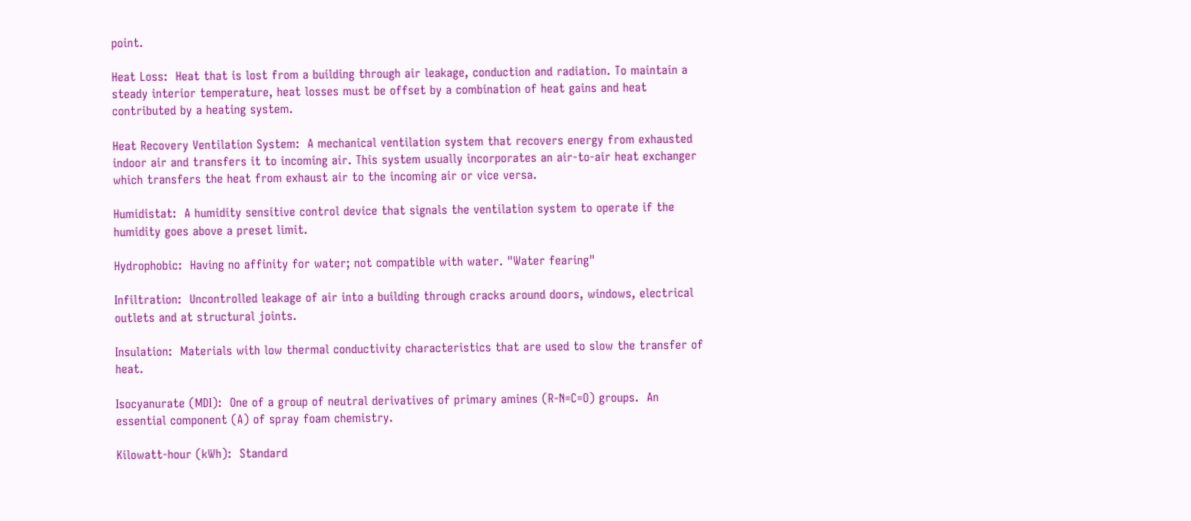point.

Heat Loss:  Heat that is lost from a building through air leakage, conduction and radiation. To maintain a steady interior temperature, heat losses must be offset by a combination of heat gains and heat contributed by a heating system.

Heat Recovery Ventilation System:  A mechanical ventilation system that recovers energy from exhausted indoor air and transfers it to incoming air. This system usually incorporates an air-to-air heat exchanger which transfers the heat from exhaust air to the incoming air or vice versa.

Humidistat:  A humidity sensitive control device that signals the ventilation system to operate if the humidity goes above a preset limit.

Hydrophobic:  Having no affinity for water; not compatible with water. "Water fearing"

Infiltration:  Uncontrolled leakage of air into a building through cracks around doors, windows, electrical outlets and at structural joints.

Insulation:  Materials with low thermal conductivity characteristics that are used to slow the transfer of heat.

Isocyanurate (MDI):  One of a group of neutral derivatives of primary amines (R-N=C=O) groups.  An essential component (A) of spray foam chemistry.

Kilowatt-hour (kWh):  Standard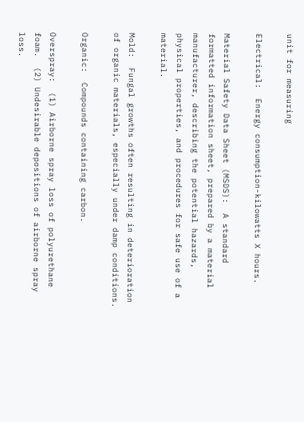unit for measuring

Electrical:  Energy consumption-kilowatts X hours.

Material Safety Data Sheet (MSDS):  A standard formatted information sheet, prepared by a material manufacturer, describing the potential hazards, physical properties, and procedures for safe use of a material.

Mold:  Fungal growths often resulting in deterioration of organic materials, especially under damp conditions.

Organic:  Compounds containing carbon.

Overspray:  (1) Airborne spray loss of polyurethane foam.  (2) Undesirable depositions of airborne spray loss.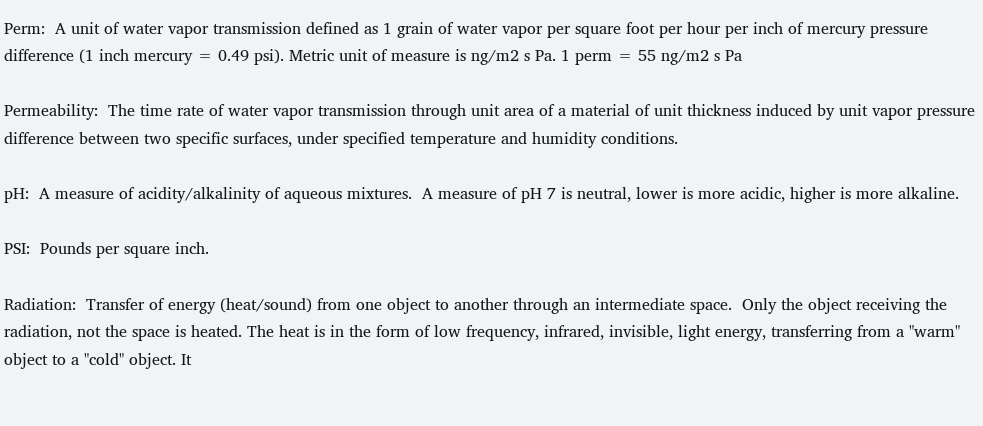Perm:  A unit of water vapor transmission defined as 1 grain of water vapor per square foot per hour per inch of mercury pressure difference (1 inch mercury = 0.49 psi). Metric unit of measure is ng/m2 s Pa. 1 perm = 55 ng/m2 s Pa

Permeability:  The time rate of water vapor transmission through unit area of a material of unit thickness induced by unit vapor pressure difference between two specific surfaces, under specified temperature and humidity conditions.

pH:  A measure of acidity/alkalinity of aqueous mixtures.  A measure of pH 7 is neutral, lower is more acidic, higher is more alkaline.

PSI:  Pounds per square inch.

Radiation:  Transfer of energy (heat/sound) from one object to another through an intermediate space.  Only the object receiving the radiation, not the space is heated. The heat is in the form of low frequency, infrared, invisible, light energy, transferring from a "warm" object to a "cold" object. It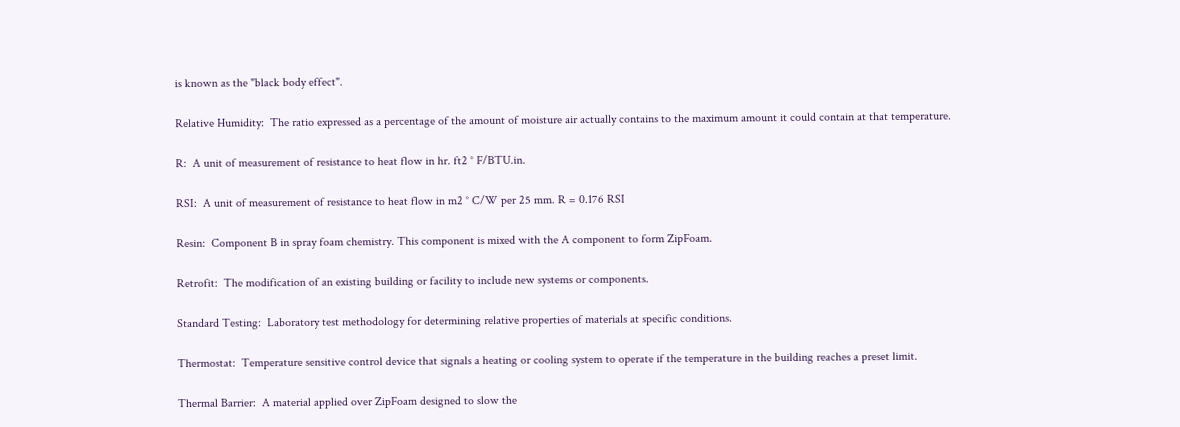is known as the "black body effect".

Relative Humidity:  The ratio expressed as a percentage of the amount of moisture air actually contains to the maximum amount it could contain at that temperature.

R:  A unit of measurement of resistance to heat flow in hr. ft2 ° F/BTU.in.

RSI:  A unit of measurement of resistance to heat flow in m2 ° C/W per 25 mm. R = 0.176 RSI

Resin:  Component B in spray foam chemistry. This component is mixed with the A component to form ZipFoam.

Retrofit:  The modification of an existing building or facility to include new systems or components.

Standard Testing:  Laboratory test methodology for determining relative properties of materials at specific conditions.

Thermostat:  Temperature sensitive control device that signals a heating or cooling system to operate if the temperature in the building reaches a preset limit.

Thermal Barrier:  A material applied over ZipFoam designed to slow the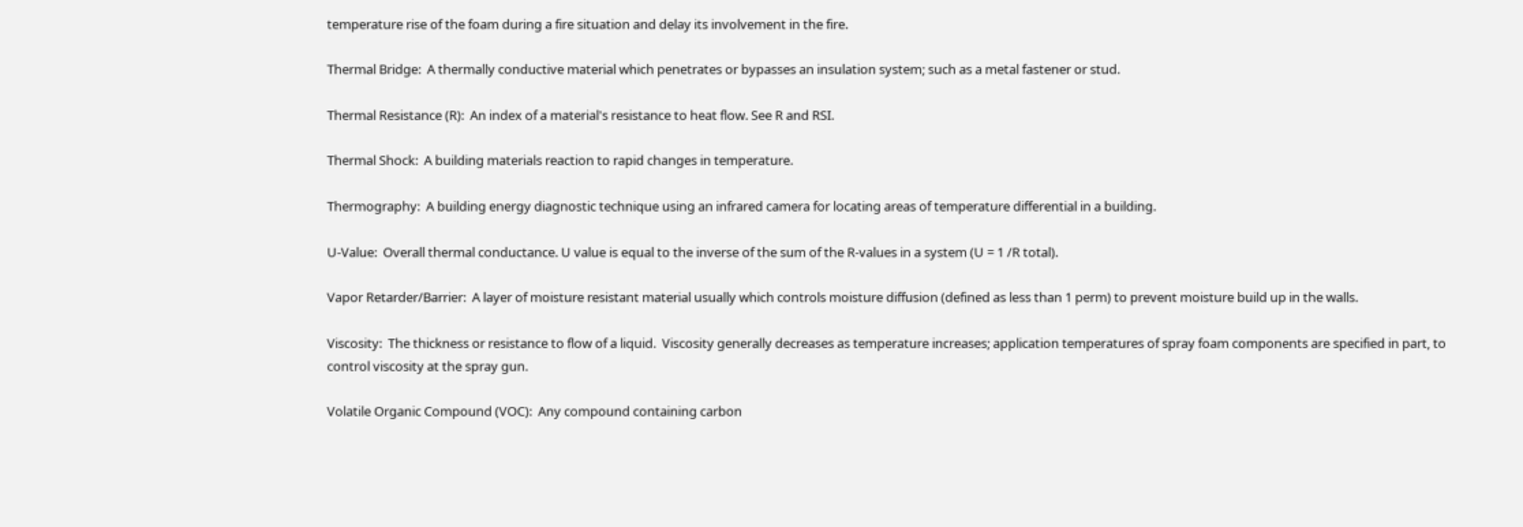temperature rise of the foam during a fire situation and delay its involvement in the fire.

Thermal Bridge:  A thermally conductive material which penetrates or bypasses an insulation system; such as a metal fastener or stud.

Thermal Resistance (R):  An index of a material's resistance to heat flow. See R and RSI.

Thermal Shock:  A building materials reaction to rapid changes in temperature.

Thermography:  A building energy diagnostic technique using an infrared camera for locating areas of temperature differential in a building.

U-Value:  Overall thermal conductance. U value is equal to the inverse of the sum of the R-values in a system (U = 1 /R total).

Vapor Retarder/Barrier:  A layer of moisture resistant material usually which controls moisture diffusion (defined as less than 1 perm) to prevent moisture build up in the walls.

Viscosity:  The thickness or resistance to flow of a liquid.  Viscosity generally decreases as temperature increases; application temperatures of spray foam components are specified in part, to control viscosity at the spray gun.

Volatile Organic Compound (VOC):  Any compound containing carbon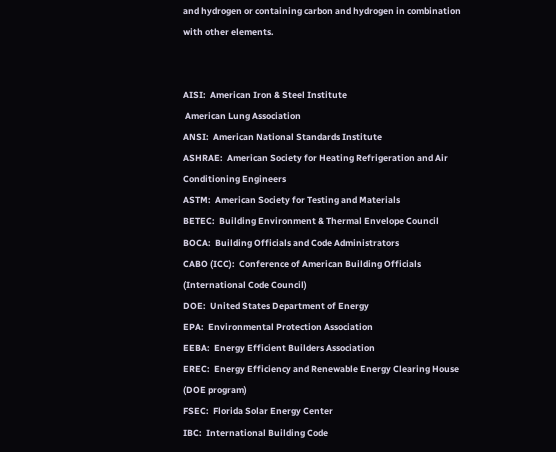and hydrogen or containing carbon and hydrogen in combination with other elements.


AISI:  American Iron & Steel Institute
 American Lung Association
ANSI:  American National Standards Institute
ASHRAE:  American Society for Heating Refrigeration and Air Conditioning Engineers
ASTM:  American Society for Testing and Materials
BETEC:  Building Environment & Thermal Envelope Council
BOCA:  Building Officials and Code Administrators
CABO (ICC):  Conference of American Building Officials (International Code Council)
DOE:  United States Department of Energy
EPA:  Environmental Protection Association
EEBA:  Energy Efficient Builders Association
EREC:  Energy Efficiency and Renewable Energy Clearing House (DOE program)
FSEC:  Florida Solar Energy Center
IBC:  International Building Code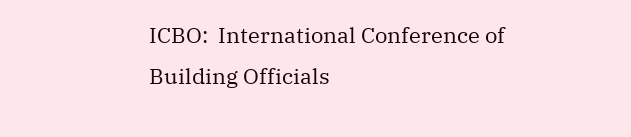ICBO:  International Conference of Building Officials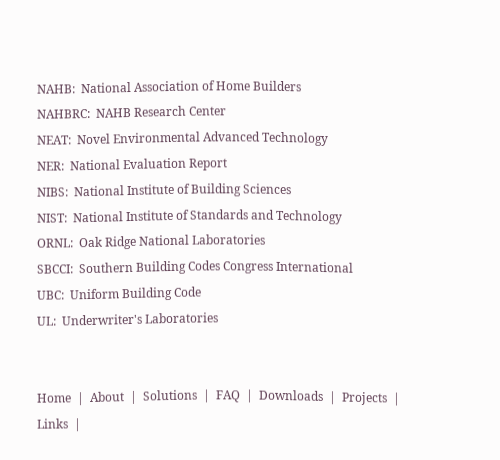NAHB:  National Association of Home Builders
NAHBRC:  NAHB Research Center
NEAT:  Novel Environmental Advanced Technology
NER:  National Evaluation Report
NIBS:  National Institute of Building Sciences
NIST:  National Institute of Standards and Technology
ORNL:  Oak Ridge National Laboratories
SBCCI:  Southern Building Codes Congress International
UBC:  Uniform Building Code
UL:  Underwriter's Laboratories


Home  |  About  |  Solutions  |  FAQ  |  Downloads  |  Projects  |  Links  |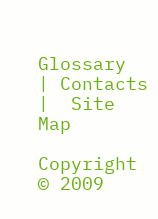Glossary  | Contacts  |  Site Map

Copyright © 2009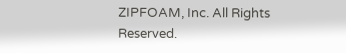ZIPFOAM, Inc. All Rights Reserved.